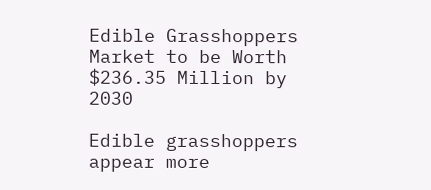Edible Grasshoppers Market to be Worth $236.35 Million by 2030

Edible grasshoppers appear more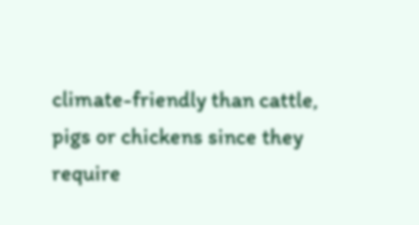climate-friendly than cattle, pigs or chickens since they require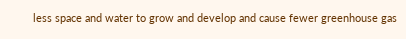less space and water to grow and develop and cause fewer greenhouse gas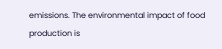emissions. The environmental impact of food production is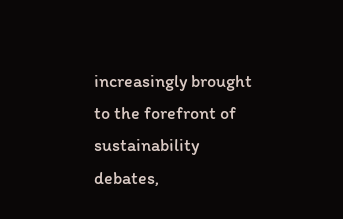increasingly brought to the forefront of sustainability debates,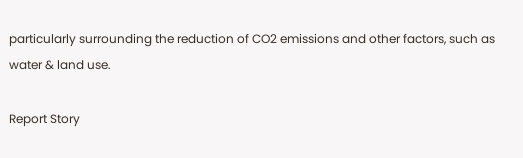particularly surrounding the reduction of CO2 emissions and other factors, such as water & land use.

Report Story